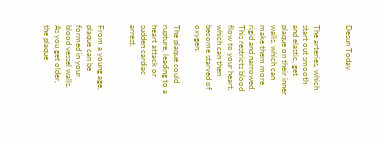Desun Today


The arteries, which start out smooth and elastic, get plaque on their inner walls, which can make them more rigid and narrowed. This restricts blood flow to your heart, which can then become starved of oxygen.

The plaque could rupture, leading to a heart attack or sudden cardiac arrest.


From a young age, plaque can be formed in your blood vessel walls. As you get older, the plaque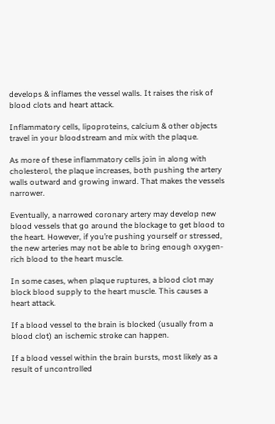develops & inflames the vessel walls. It raises the risk of blood clots and heart attack.

Inflammatory cells, lipoproteins, calcium & other objects travel in your bloodstream and mix with the plaque.

As more of these inflammatory cells join in along with cholesterol, the plaque increases, both pushing the artery walls outward and growing inward. That makes the vessels narrower.

Eventually, a narrowed coronary artery may develop new blood vessels that go around the blockage to get blood to the heart. However, if you’re pushing yourself or stressed, the new arteries may not be able to bring enough oxygen-rich blood to the heart muscle.

In some cases, when plaque ruptures, a blood clot may block blood supply to the heart muscle. This causes a heart attack.

If a blood vessel to the brain is blocked (usually from a blood clot) an ischemic stroke can happen.

If a blood vessel within the brain bursts, most likely as a result of uncontrolled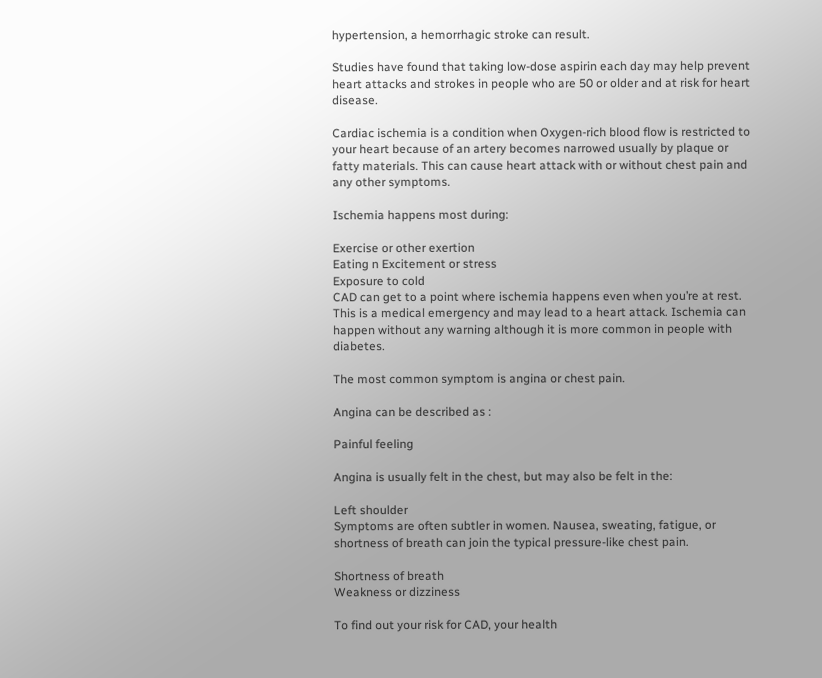hypertension, a hemorrhagic stroke can result.

Studies have found that taking low-dose aspirin each day may help prevent heart attacks and strokes in people who are 50 or older and at risk for heart disease.

Cardiac ischemia is a condition when Oxygen-rich blood flow is restricted to your heart because of an artery becomes narrowed usually by plaque or fatty materials. This can cause heart attack with or without chest pain and any other symptoms.

Ischemia happens most during:

Exercise or other exertion
Eating n Excitement or stress
Exposure to cold
CAD can get to a point where ischemia happens even when you’re at rest. This is a medical emergency and may lead to a heart attack. Ischemia can happen without any warning although it is more common in people with diabetes.

The most common symptom is angina or chest pain.

Angina can be described as :

Painful feeling

Angina is usually felt in the chest, but may also be felt in the:

Left shoulder
Symptoms are often subtler in women. Nausea, sweating, fatigue, or shortness of breath can join the typical pressure-like chest pain.

Shortness of breath
Weakness or dizziness

To find out your risk for CAD, your health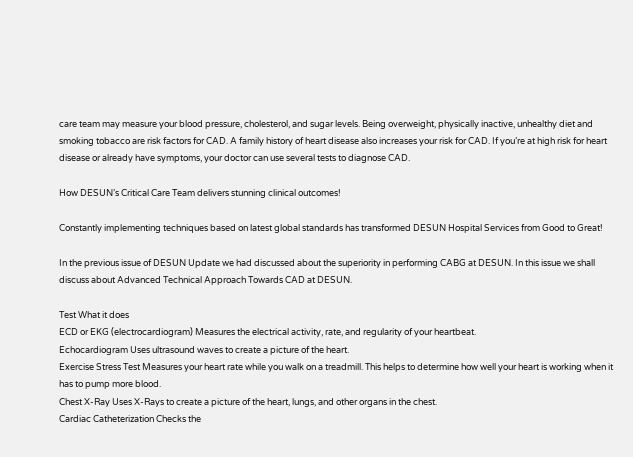care team may measure your blood pressure, cholesterol, and sugar levels. Being overweight, physically inactive, unhealthy diet and smoking tobacco are risk factors for CAD. A family history of heart disease also increases your risk for CAD. If you’re at high risk for heart disease or already have symptoms, your doctor can use several tests to diagnose CAD.

How DESUN’s Critical Care Team delivers stunning clinical outcomes!

Constantly implementing techniques based on latest global standards has transformed DESUN Hospital Services from Good to Great!

In the previous issue of DESUN Update we had discussed about the superiority in performing CABG at DESUN. In this issue we shall discuss about Advanced Technical Approach Towards CAD at DESUN.

Test What it does
ECD or EKG (electrocardiogram) Measures the electrical activity, rate, and regularity of your heartbeat.
Echocardiogram Uses ultrasound waves to create a picture of the heart.
Exercise Stress Test Measures your heart rate while you walk on a treadmill. This helps to determine how well your heart is working when it has to pump more blood.
Chest X-Ray Uses X-Rays to create a picture of the heart, lungs, and other organs in the chest.
Cardiac Catheterization Checks the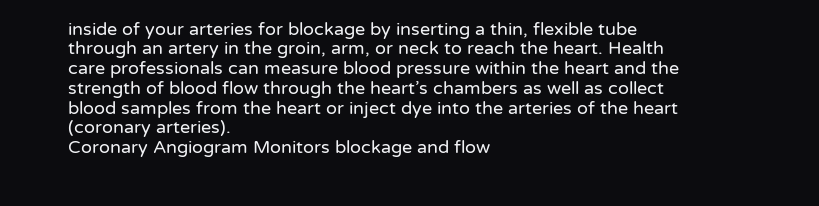inside of your arteries for blockage by inserting a thin, flexible tube through an artery in the groin, arm, or neck to reach the heart. Health care professionals can measure blood pressure within the heart and the strength of blood flow through the heart’s chambers as well as collect blood samples from the heart or inject dye into the arteries of the heart (coronary arteries).
Coronary Angiogram Monitors blockage and flow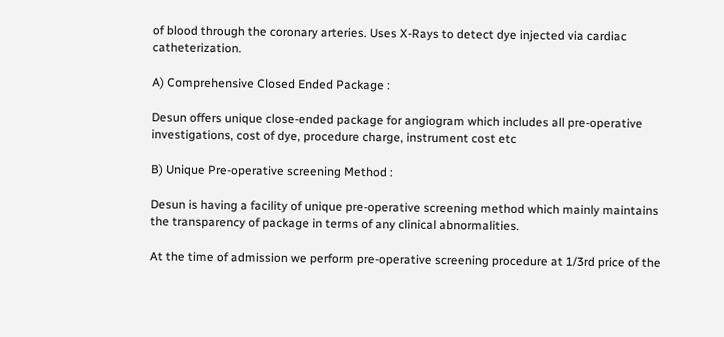of blood through the coronary arteries. Uses X-Rays to detect dye injected via cardiac catheterization.

A) Comprehensive Closed Ended Package :

Desun offers unique close-ended package for angiogram which includes all pre-operative investigations, cost of dye, procedure charge, instrument cost etc

B) Unique Pre-operative screening Method :

Desun is having a facility of unique pre-operative screening method which mainly maintains the transparency of package in terms of any clinical abnormalities.

At the time of admission we perform pre-operative screening procedure at 1/3rd price of the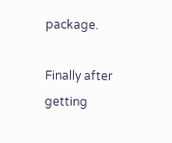package.

Finally after getting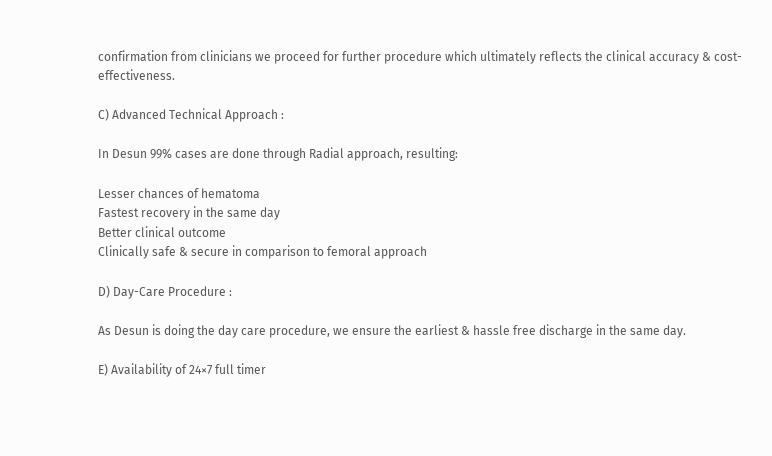confirmation from clinicians we proceed for further procedure which ultimately reflects the clinical accuracy & cost-effectiveness.

C) Advanced Technical Approach :

In Desun 99% cases are done through Radial approach, resulting:

Lesser chances of hematoma
Fastest recovery in the same day
Better clinical outcome
Clinically safe & secure in comparison to femoral approach

D) Day-Care Procedure :

As Desun is doing the day care procedure, we ensure the earliest & hassle free discharge in the same day.

E) Availability of 24×7 full timer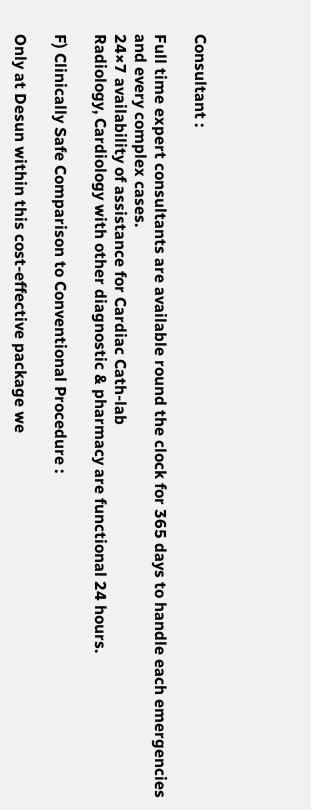Consultant :

Full time expert consultants are available round the clock for 365 days to handle each emergencies and every complex cases.
24×7 availability of assistance for Cardiac Cath-lab
Radiology, Cardiology with other diagnostic & pharmacy are functional 24 hours.

F) Clinically Safe Comparison to Conventional Procedure :

Only at Desun within this cost-effective package we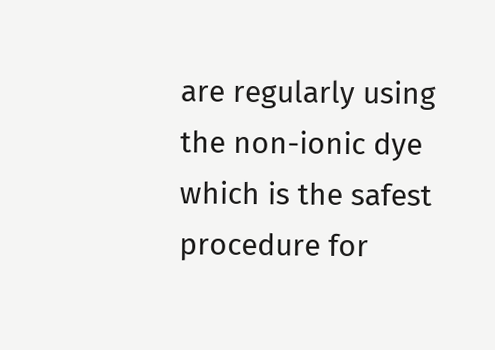are regularly using the non-ionic dye which is the safest procedure for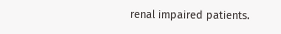renal impaired patients.